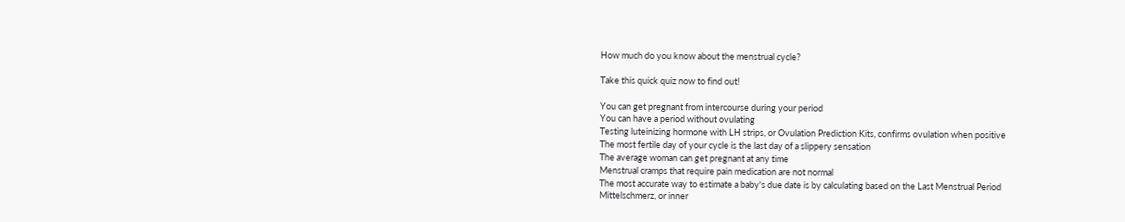How much do you know about the menstrual cycle?

Take this quick quiz now to find out!

You can get pregnant from intercourse during your period
You can have a period without ovulating
Testing luteinizing hormone with LH strips, or Ovulation Prediction Kits, confirms ovulation when positive
The most fertile day of your cycle is the last day of a slippery sensation
The average woman can get pregnant at any time
Menstrual cramps that require pain medication are not normal
The most accurate way to estimate a baby's due date is by calculating based on the Last Menstrual Period
Mittelschmerz, or inner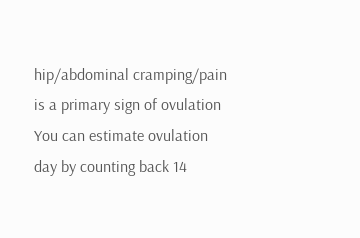hip/abdominal cramping/pain is a primary sign of ovulation
You can estimate ovulation day by counting back 14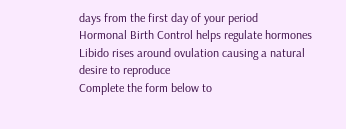days from the first day of your period
Hormonal Birth Control helps regulate hormones
Libido rises around ovulation causing a natural desire to reproduce
Complete the form below to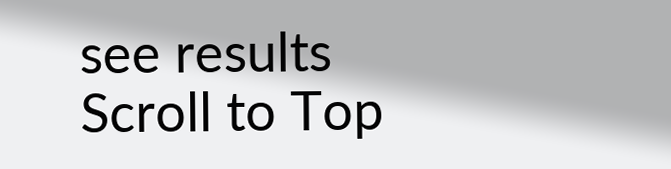see results
Scroll to Top